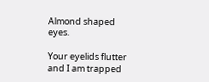Almond shaped eyes.

Your eyelids flutter and I am trapped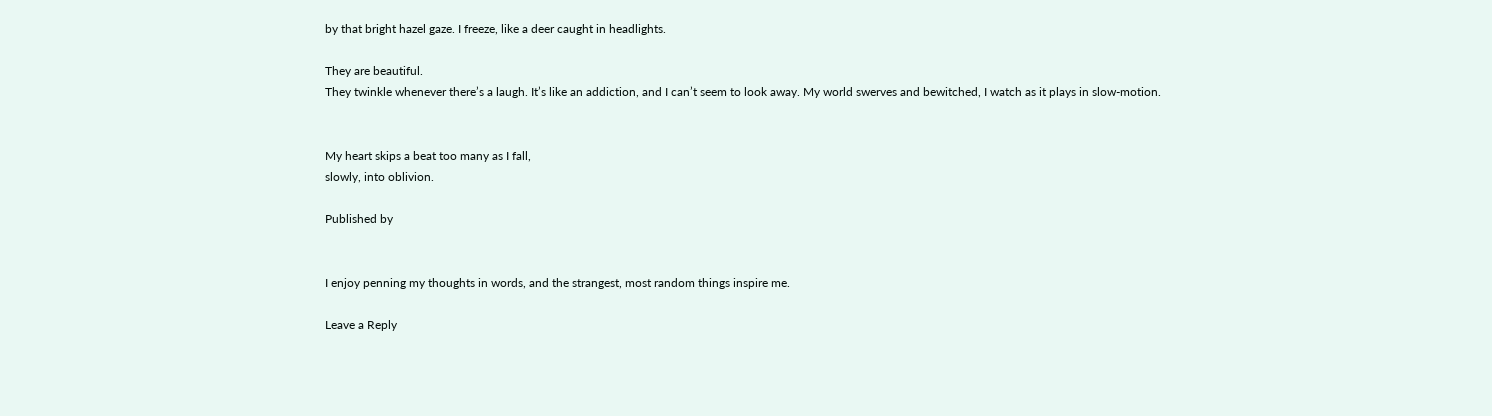by that bright hazel gaze. I freeze, like a deer caught in headlights.

They are beautiful.
They twinkle whenever there’s a laugh. It’s like an addiction, and I can’t seem to look away. My world swerves and bewitched, I watch as it plays in slow-motion.


My heart skips a beat too many as I fall,
slowly, into oblivion.

Published by


I enjoy penning my thoughts in words, and the strangest, most random things inspire me.

Leave a Reply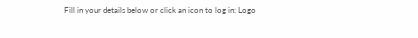Fill in your details below or click an icon to log in: Logo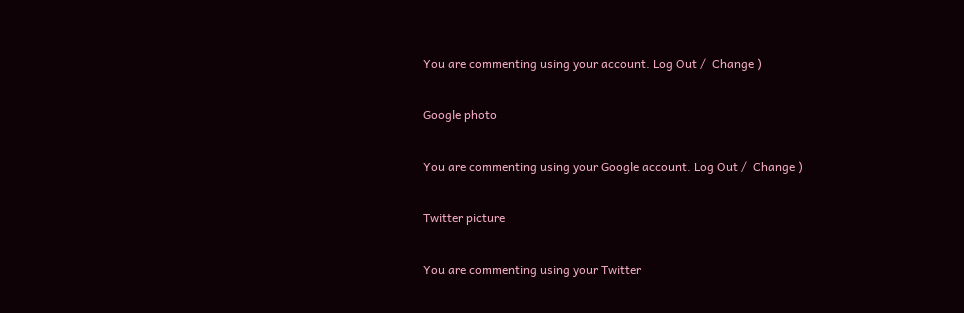You are commenting using your account. Log Out /  Change )

Google photo

You are commenting using your Google account. Log Out /  Change )

Twitter picture

You are commenting using your Twitter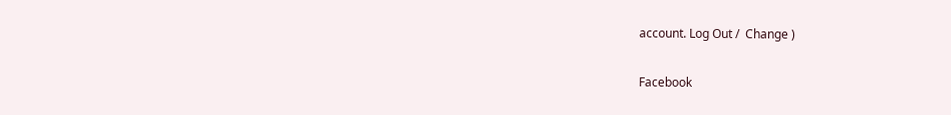account. Log Out /  Change )

Facebook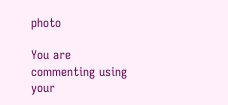photo

You are commenting using your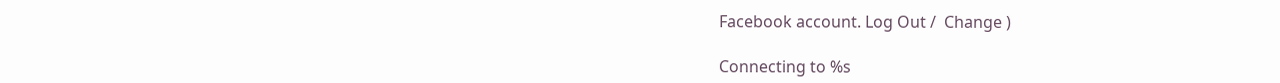Facebook account. Log Out /  Change )

Connecting to %s